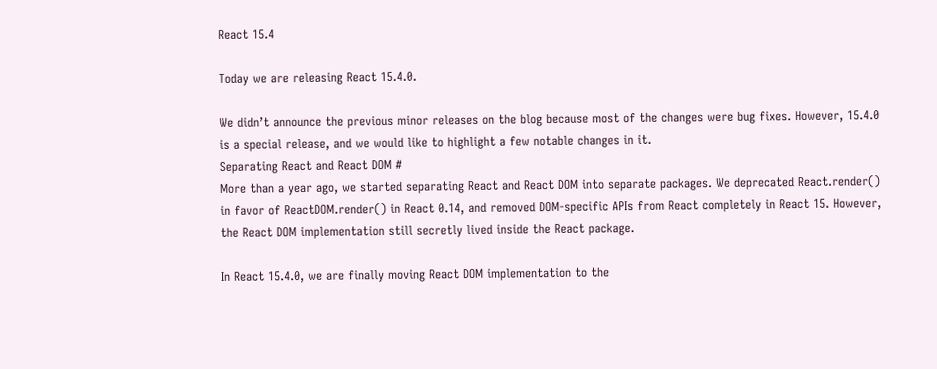React 15.4

Today we are releasing React 15.4.0.

We didn’t announce the previous minor releases on the blog because most of the changes were bug fixes. However, 15.4.0 is a special release, and we would like to highlight a few notable changes in it.
Separating React and React DOM #
More than a year ago, we started separating React and React DOM into separate packages. We deprecated React.render() in favor of ReactDOM.render() in React 0.14, and removed DOM-specific APIs from React completely in React 15. However, the React DOM implementation still secretly lived inside the React package.

In React 15.4.0, we are finally moving React DOM implementation to the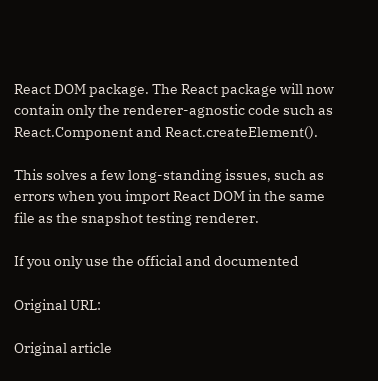React DOM package. The React package will now contain only the renderer-agnostic code such as React.Component and React.createElement().

This solves a few long-standing issues, such as errors when you import React DOM in the same file as the snapshot testing renderer.

If you only use the official and documented

Original URL:

Original article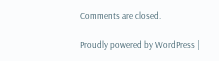Comments are closed.

Proudly powered by WordPress |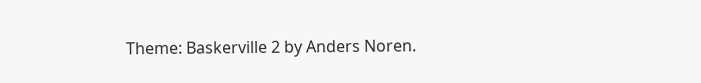Theme: Baskerville 2 by Anders Noren.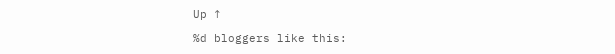Up ↑

%d bloggers like this: